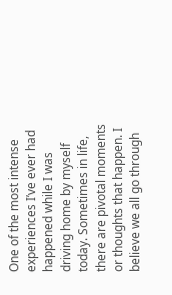One of the most intense experiences I’ve ever had happened while I was driving home by myself today. Sometimes in life, there are pivotal moments or thoughts that happen. I believe we all go through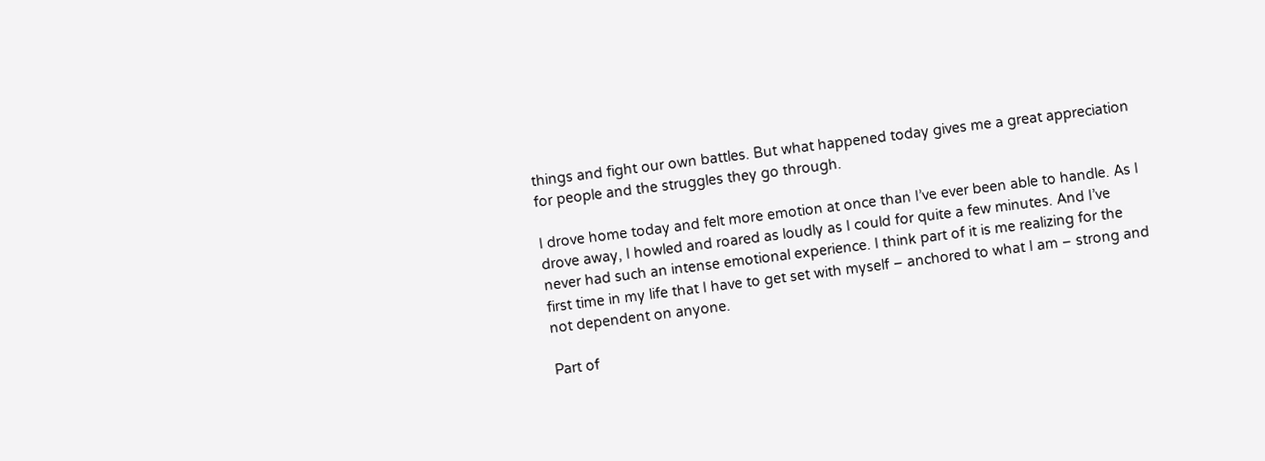things and fight our own battles. But what happened today gives me a great appreciation for people and the struggles they go through.

I drove home today and felt more emotion at once than I’ve ever been able to handle. As I drove away, I howled and roared as loudly as I could for quite a few minutes. And I’ve never had such an intense emotional experience. I think part of it is me realizing for the first time in my life that I have to get set with myself – anchored to what I am – strong and not dependent on anyone.

Part of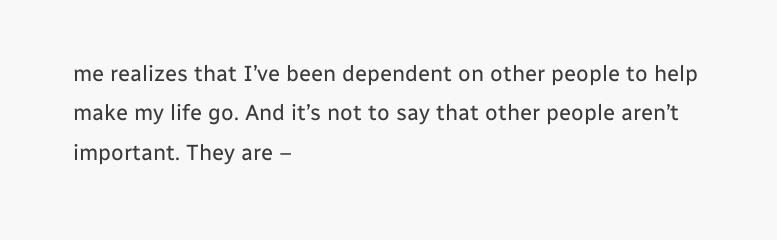me realizes that I’ve been dependent on other people to help make my life go. And it’s not to say that other people aren’t important. They are –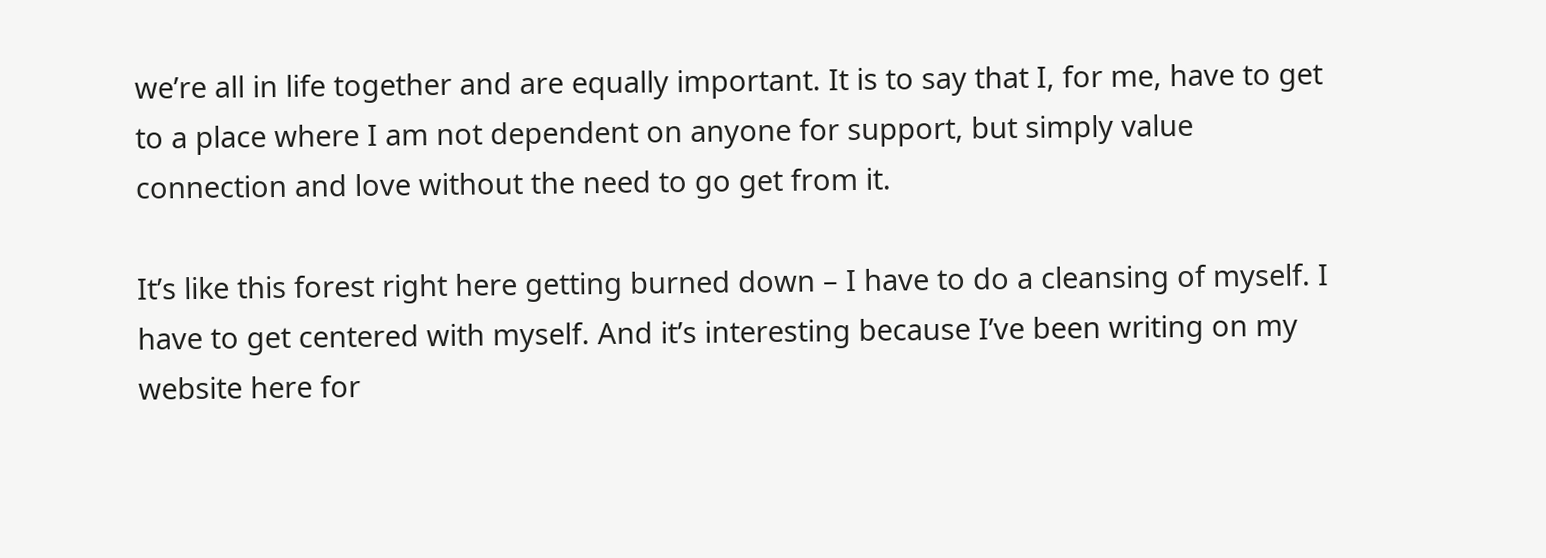we’re all in life together and are equally important. It is to say that I, for me, have to get to a place where I am not dependent on anyone for support, but simply value connection and love without the need to go get from it.

It’s like this forest right here getting burned down – I have to do a cleansing of myself. I have to get centered with myself. And it’s interesting because I’ve been writing on my website here for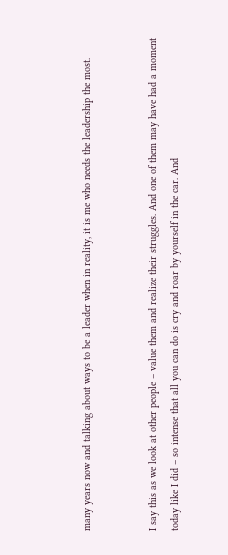many years now and talking about ways to be a leader when in reality, it is me who needs the leadership the most.


I say this as we look at other people – value them and realize their struggles. And one of them may have had a moment today like I did – so intense that all you can do is cry and roar by yourself in the car. And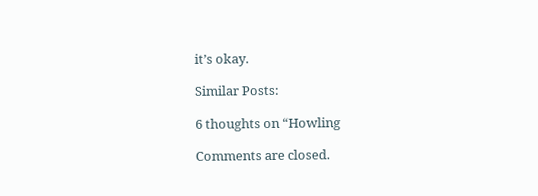it’s okay.

Similar Posts:

6 thoughts on “Howling

Comments are closed.